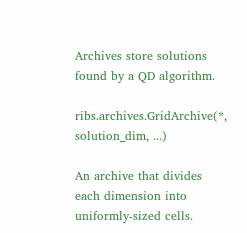Archives store solutions found by a QD algorithm.

ribs.archives.GridArchive(*, solution_dim, ...)

An archive that divides each dimension into uniformly-sized cells.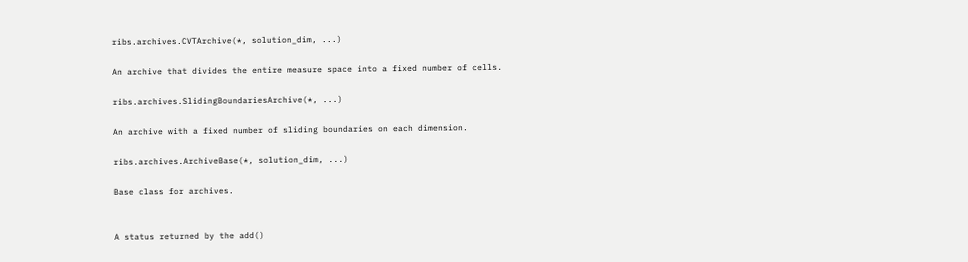ribs.archives.CVTArchive(*, solution_dim, ...)

An archive that divides the entire measure space into a fixed number of cells.

ribs.archives.SlidingBoundariesArchive(*, ...)

An archive with a fixed number of sliding boundaries on each dimension.

ribs.archives.ArchiveBase(*, solution_dim, ...)

Base class for archives.


A status returned by the add()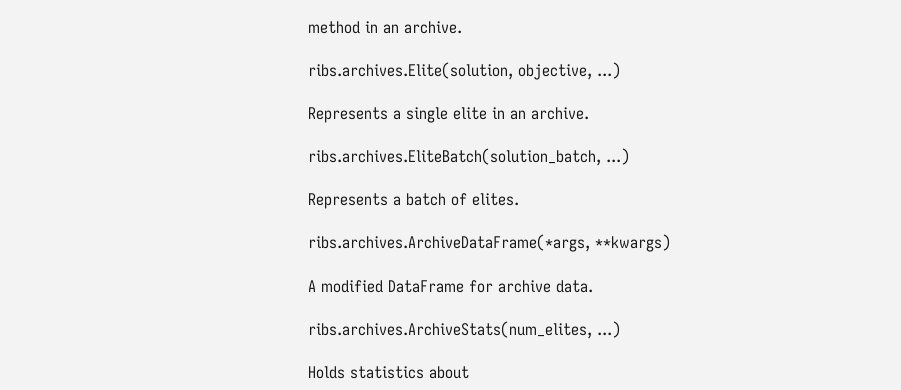method in an archive.

ribs.archives.Elite(solution, objective, ...)

Represents a single elite in an archive.

ribs.archives.EliteBatch(solution_batch, ...)

Represents a batch of elites.

ribs.archives.ArchiveDataFrame(*args, **kwargs)

A modified DataFrame for archive data.

ribs.archives.ArchiveStats(num_elites, ...)

Holds statistics about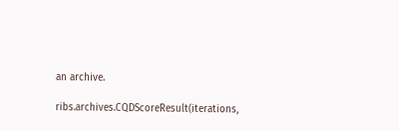an archive.

ribs.archives.CQDScoreResult(iterations,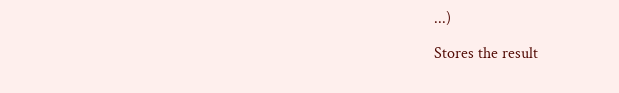...)

Stores the result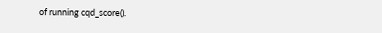of running cqd_score().